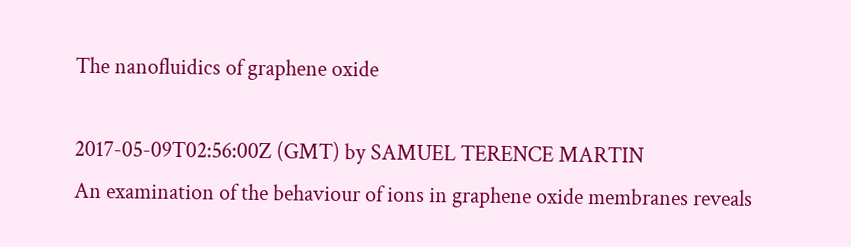The nanofluidics of graphene oxide

2017-05-09T02:56:00Z (GMT) by SAMUEL TERENCE MARTIN
An examination of the behaviour of ions in graphene oxide membranes reveals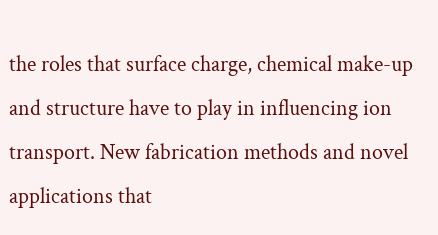the roles that surface charge, chemical make-up and structure have to play in influencing ion transport. New fabrication methods and novel applications that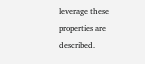leverage these properties are described.